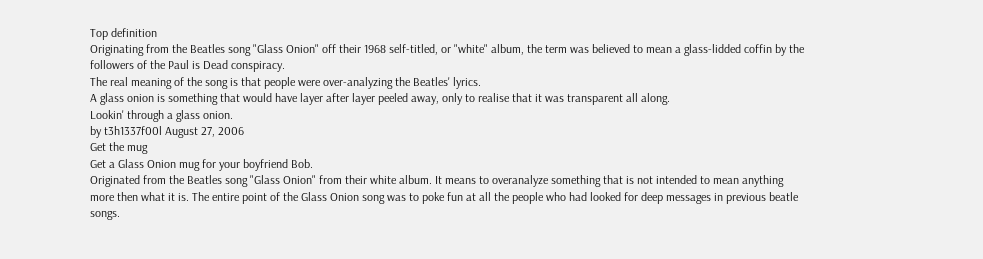Top definition
Originating from the Beatles song "Glass Onion" off their 1968 self-titled, or "white" album, the term was believed to mean a glass-lidded coffin by the followers of the Paul is Dead conspiracy.
The real meaning of the song is that people were over-analyzing the Beatles' lyrics.
A glass onion is something that would have layer after layer peeled away, only to realise that it was transparent all along.
Lookin' through a glass onion.
by t3h1337f00l August 27, 2006
Get the mug
Get a Glass Onion mug for your boyfriend Bob.
Originated from the Beatles song "Glass Onion" from their white album. It means to overanalyze something that is not intended to mean anything more then what it is. The entire point of the Glass Onion song was to poke fun at all the people who had looked for deep messages in previous beatle songs.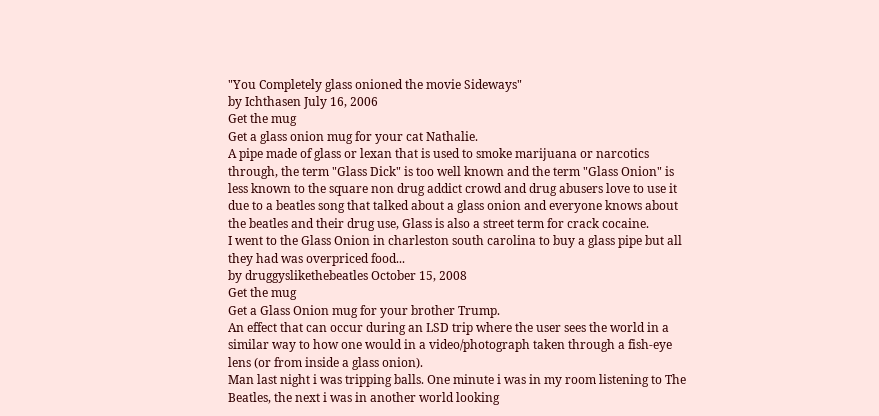"You Completely glass onioned the movie Sideways"
by Ichthasen July 16, 2006
Get the mug
Get a glass onion mug for your cat Nathalie.
A pipe made of glass or lexan that is used to smoke marijuana or narcotics through, the term "Glass Dick" is too well known and the term "Glass Onion" is less known to the square non drug addict crowd and drug abusers love to use it due to a beatles song that talked about a glass onion and everyone knows about the beatles and their drug use, Glass is also a street term for crack cocaine.
I went to the Glass Onion in charleston south carolina to buy a glass pipe but all they had was overpriced food...
by druggyslikethebeatles October 15, 2008
Get the mug
Get a Glass Onion mug for your brother Trump.
An effect that can occur during an LSD trip where the user sees the world in a similar way to how one would in a video/photograph taken through a fish-eye lens (or from inside a glass onion).
Man last night i was tripping balls. One minute i was in my room listening to The Beatles, the next i was in another world looking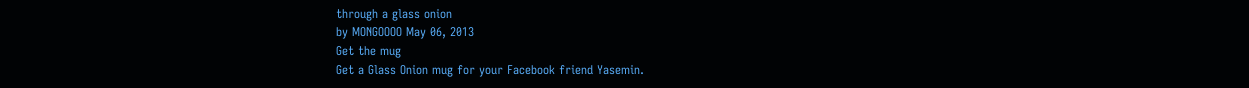through a glass onion
by MONGOOOO May 06, 2013
Get the mug
Get a Glass Onion mug for your Facebook friend Yasemin.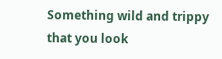Something wild and trippy that you look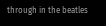through in the beatles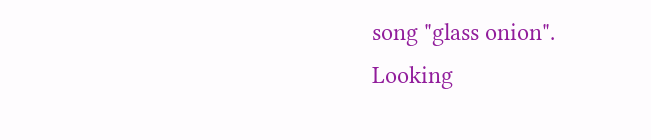song "glass onion".
Looking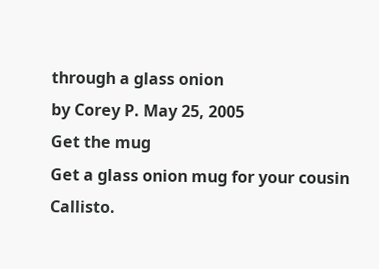through a glass onion
by Corey P. May 25, 2005
Get the mug
Get a glass onion mug for your cousin Callisto.